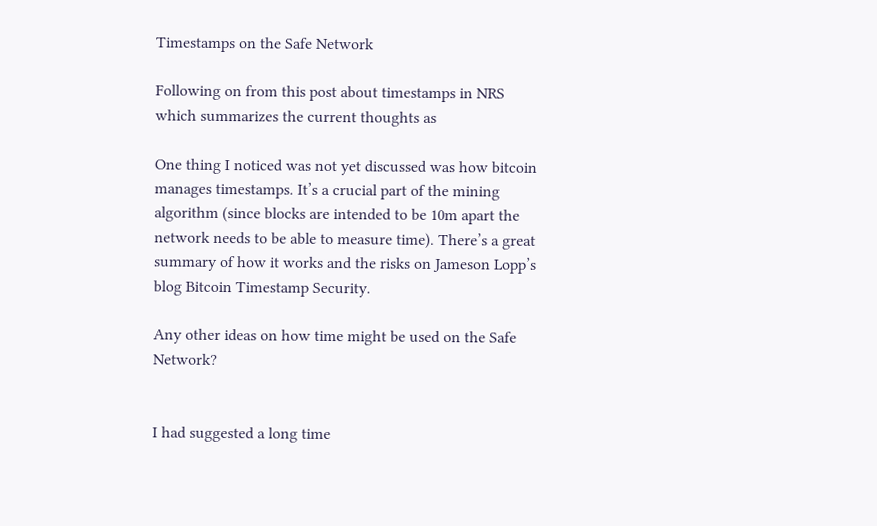Timestamps on the Safe Network

Following on from this post about timestamps in NRS which summarizes the current thoughts as

One thing I noticed was not yet discussed was how bitcoin manages timestamps. It’s a crucial part of the mining algorithm (since blocks are intended to be 10m apart the network needs to be able to measure time). There’s a great summary of how it works and the risks on Jameson Lopp’s blog Bitcoin Timestamp Security.

Any other ideas on how time might be used on the Safe Network?


I had suggested a long time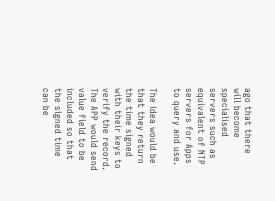ago that there will become specialised servers such as equivalent of NTP servers for Apps to query and use.

The idea would be that they return the time signed with their keys to verify the record. The APP would send value field to be included so that the signed time can be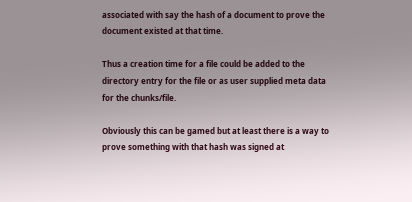associated with say the hash of a document to prove the document existed at that time.

Thus a creation time for a file could be added to the directory entry for the file or as user supplied meta data for the chunks/file.

Obviously this can be gamed but at least there is a way to prove something with that hash was signed at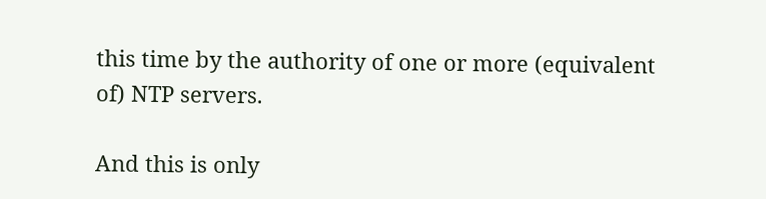this time by the authority of one or more (equivalent of) NTP servers.

And this is only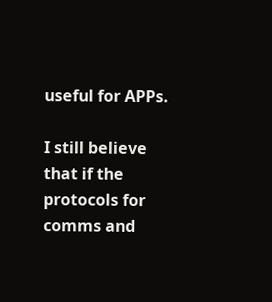useful for APPs.

I still believe that if the protocols for comms and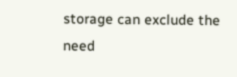storage can exclude the need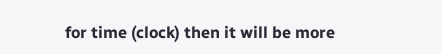for time (clock) then it will be more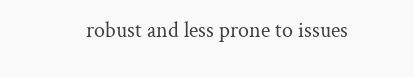robust and less prone to issues